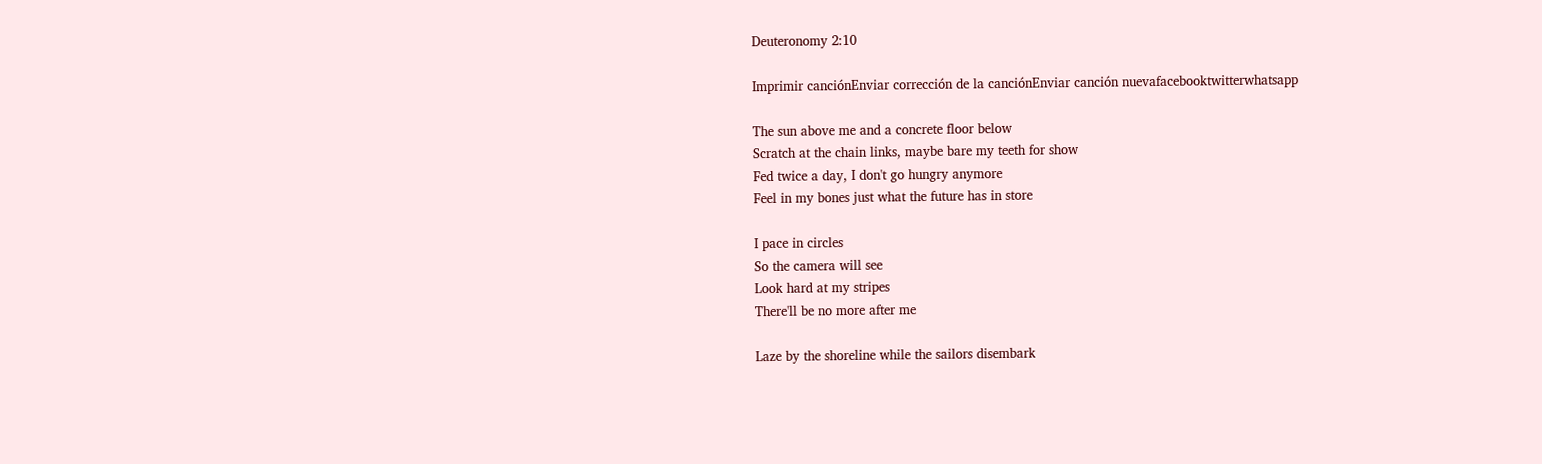Deuteronomy 2:10

Imprimir canciónEnviar corrección de la canciónEnviar canción nuevafacebooktwitterwhatsapp

The sun above me and a concrete floor below
Scratch at the chain links, maybe bare my teeth for show
Fed twice a day, I don't go hungry anymore
Feel in my bones just what the future has in store

I pace in circles
So the camera will see
Look hard at my stripes
There'll be no more after me

Laze by the shoreline while the sailors disembark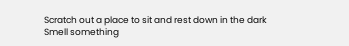Scratch out a place to sit and rest down in the dark
Smell something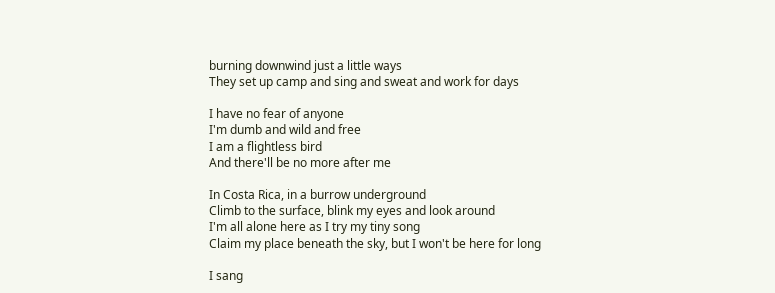burning downwind just a little ways
They set up camp and sing and sweat and work for days

I have no fear of anyone
I'm dumb and wild and free
I am a flightless bird
And there'll be no more after me

In Costa Rica, in a burrow underground
Climb to the surface, blink my eyes and look around
I'm all alone here as I try my tiny song
Claim my place beneath the sky, but I won't be here for long

I sang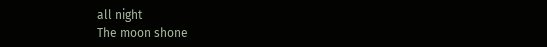all night
The moon shone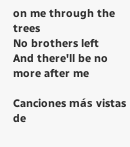on me through the trees
No brothers left
And there'll be no more after me

Canciones más vistas de